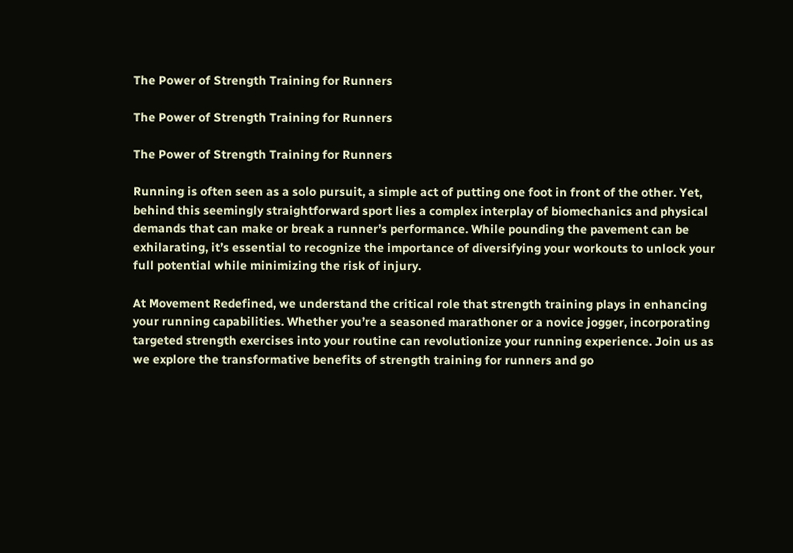The Power of Strength Training for Runners

The Power of Strength Training for Runners

The Power of Strength Training for Runners

Running is often seen as a solo pursuit, a simple act of putting one foot in front of the other. Yet, behind this seemingly straightforward sport lies a complex interplay of biomechanics and physical demands that can make or break a runner’s performance. While pounding the pavement can be exhilarating, it’s essential to recognize the importance of diversifying your workouts to unlock your full potential while minimizing the risk of injury.

At Movement Redefined, we understand the critical role that strength training plays in enhancing your running capabilities. Whether you’re a seasoned marathoner or a novice jogger, incorporating targeted strength exercises into your routine can revolutionize your running experience. Join us as we explore the transformative benefits of strength training for runners and go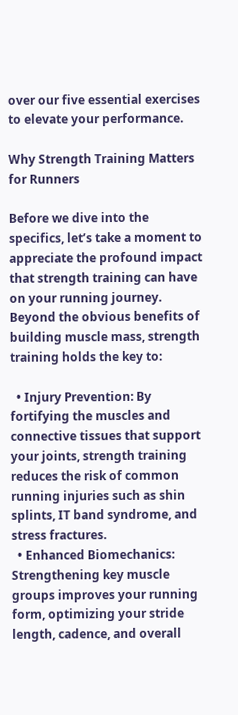over our five essential exercises to elevate your performance.

Why Strength Training Matters for Runners

Before we dive into the specifics, let’s take a moment to appreciate the profound impact that strength training can have on your running journey. Beyond the obvious benefits of building muscle mass, strength training holds the key to:

  • Injury Prevention: By fortifying the muscles and connective tissues that support your joints, strength training reduces the risk of common running injuries such as shin splints, IT band syndrome, and stress fractures.
  • Enhanced Biomechanics: Strengthening key muscle groups improves your running form, optimizing your stride length, cadence, and overall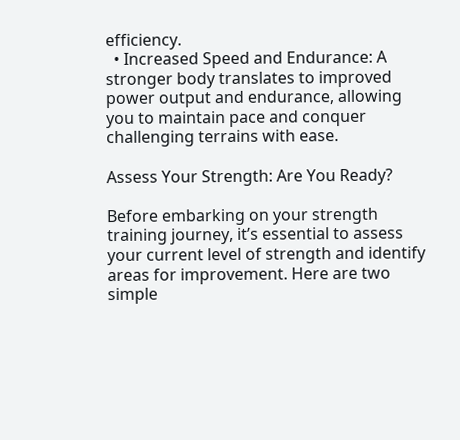efficiency.
  • Increased Speed and Endurance: A stronger body translates to improved power output and endurance, allowing you to maintain pace and conquer challenging terrains with ease.

Assess Your Strength: Are You Ready?

Before embarking on your strength training journey, it’s essential to assess your current level of strength and identify areas for improvement. Here are two simple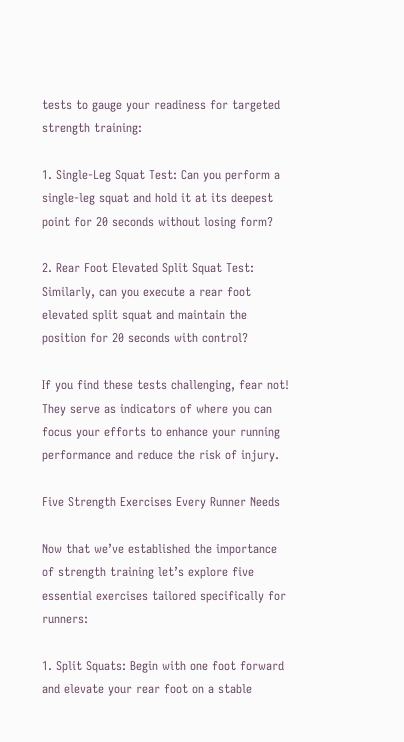tests to gauge your readiness for targeted strength training:

1. Single-Leg Squat Test: Can you perform a single-leg squat and hold it at its deepest point for 20 seconds without losing form?

2. Rear Foot Elevated Split Squat Test: Similarly, can you execute a rear foot elevated split squat and maintain the position for 20 seconds with control?

If you find these tests challenging, fear not! They serve as indicators of where you can focus your efforts to enhance your running performance and reduce the risk of injury.

Five Strength Exercises Every Runner Needs

Now that we’ve established the importance of strength training let’s explore five essential exercises tailored specifically for runners:

1. Split Squats: Begin with one foot forward and elevate your rear foot on a stable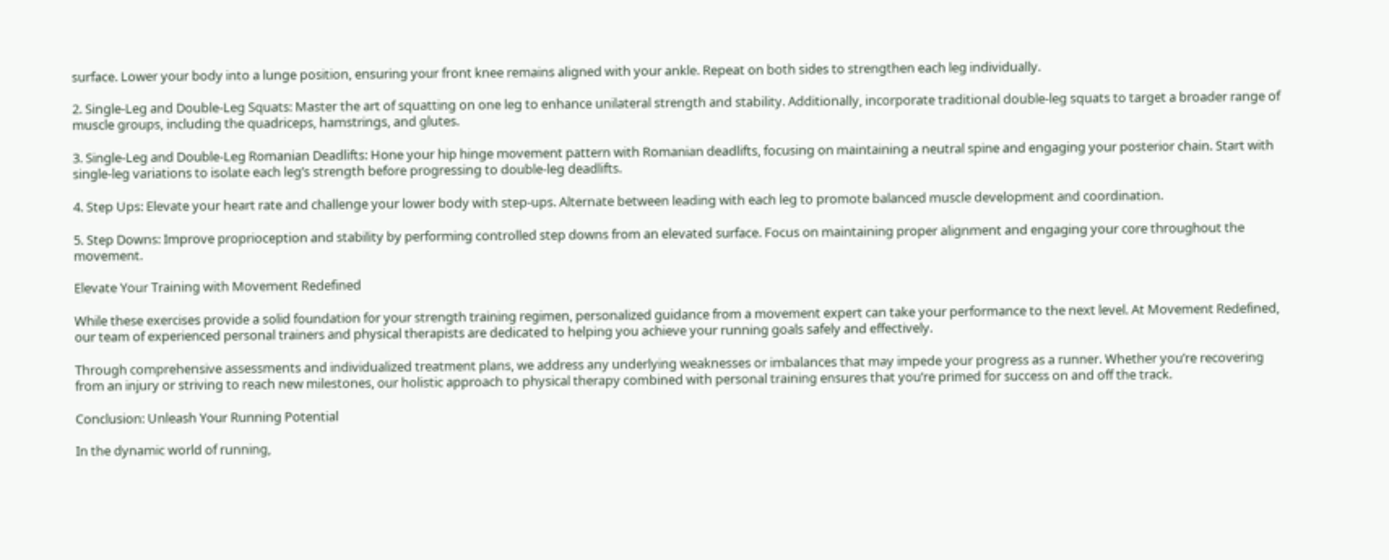surface. Lower your body into a lunge position, ensuring your front knee remains aligned with your ankle. Repeat on both sides to strengthen each leg individually.

2. Single-Leg and Double-Leg Squats: Master the art of squatting on one leg to enhance unilateral strength and stability. Additionally, incorporate traditional double-leg squats to target a broader range of muscle groups, including the quadriceps, hamstrings, and glutes.

3. Single-Leg and Double-Leg Romanian Deadlifts: Hone your hip hinge movement pattern with Romanian deadlifts, focusing on maintaining a neutral spine and engaging your posterior chain. Start with single-leg variations to isolate each leg’s strength before progressing to double-leg deadlifts.

4. Step Ups: Elevate your heart rate and challenge your lower body with step-ups. Alternate between leading with each leg to promote balanced muscle development and coordination.

5. Step Downs: Improve proprioception and stability by performing controlled step downs from an elevated surface. Focus on maintaining proper alignment and engaging your core throughout the movement.

Elevate Your Training with Movement Redefined

While these exercises provide a solid foundation for your strength training regimen, personalized guidance from a movement expert can take your performance to the next level. At Movement Redefined, our team of experienced personal trainers and physical therapists are dedicated to helping you achieve your running goals safely and effectively.

Through comprehensive assessments and individualized treatment plans, we address any underlying weaknesses or imbalances that may impede your progress as a runner. Whether you’re recovering from an injury or striving to reach new milestones, our holistic approach to physical therapy combined with personal training ensures that you’re primed for success on and off the track.

Conclusion: Unleash Your Running Potential

In the dynamic world of running,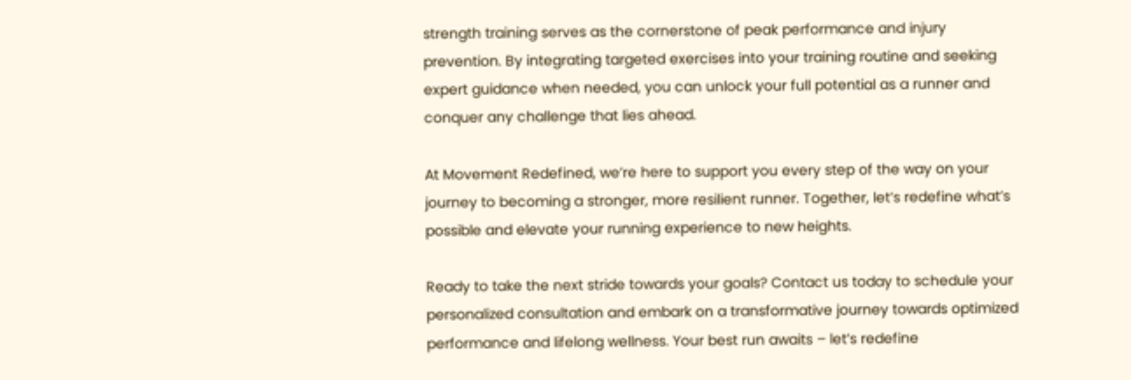strength training serves as the cornerstone of peak performance and injury prevention. By integrating targeted exercises into your training routine and seeking expert guidance when needed, you can unlock your full potential as a runner and conquer any challenge that lies ahead.

At Movement Redefined, we’re here to support you every step of the way on your journey to becoming a stronger, more resilient runner. Together, let’s redefine what’s possible and elevate your running experience to new heights.

Ready to take the next stride towards your goals? Contact us today to schedule your personalized consultation and embark on a transformative journey towards optimized performance and lifelong wellness. Your best run awaits – let’s redefine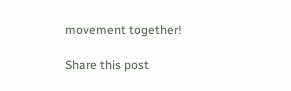movement together!

Share this post